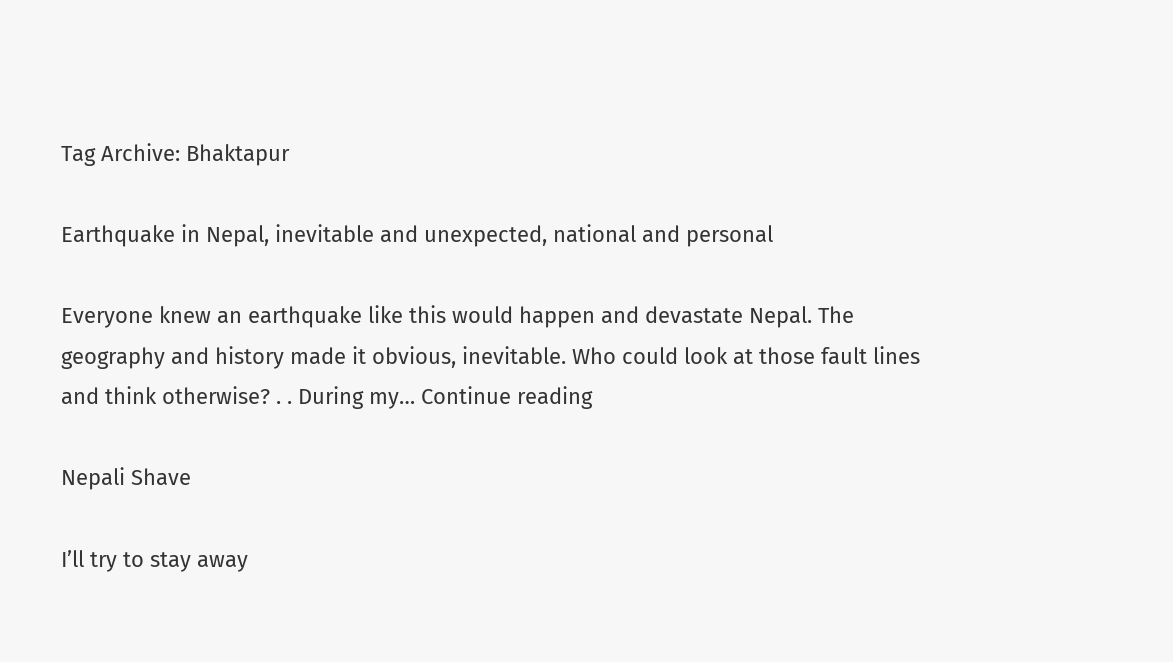Tag Archive: Bhaktapur

Earthquake in Nepal, inevitable and unexpected, national and personal

Everyone knew an earthquake like this would happen and devastate Nepal. The geography and history made it obvious, inevitable. Who could look at those fault lines and think otherwise? . . During my… Continue reading

Nepali Shave

I’ll try to stay away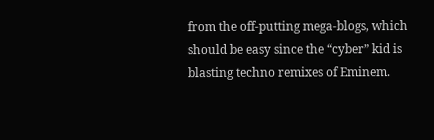from the off-putting mega-blogs, which should be easy since the “cyber” kid is blasting techno remixes of Eminem.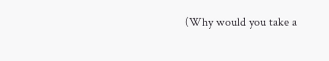(Why would you take a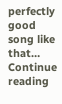perfectly good song like that… Continue reading